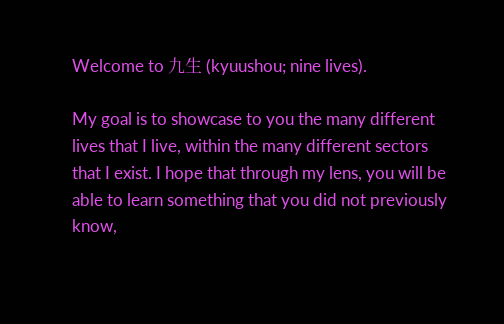Welcome to 九生 (kyuushou; nine lives).

My goal is to showcase to you the many different lives that I live, within the many different sectors that I exist. I hope that through my lens, you will be able to learn something that you did not previously know,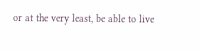or at the very least, be able to live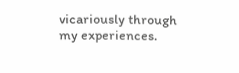vicariously through my experiences.